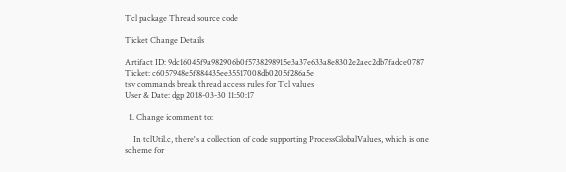Tcl package Thread source code

Ticket Change Details

Artifact ID: 9dc16045f9a982906b0f5738298915e3a37e633a8e8302e2aec2db7fadce0787
Ticket: c6057948e5f884435ee35517008db0205f286a5e
tsv commands break thread access rules for Tcl values
User & Date: dgp 2018-03-30 11:50:17

  1. Change icomment to:

    In tclUtil.c, there's a collection of code supporting ProcessGlobalValues, which is one scheme for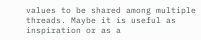values to be shared among multiple threads. Maybe it is useful as inspiration or as a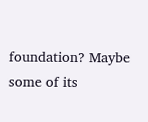foundation? Maybe some of its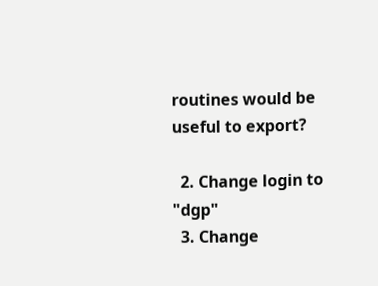routines would be useful to export?

  2. Change login to "dgp"
  3. Change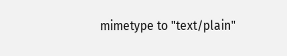mimetype to "text/plain"